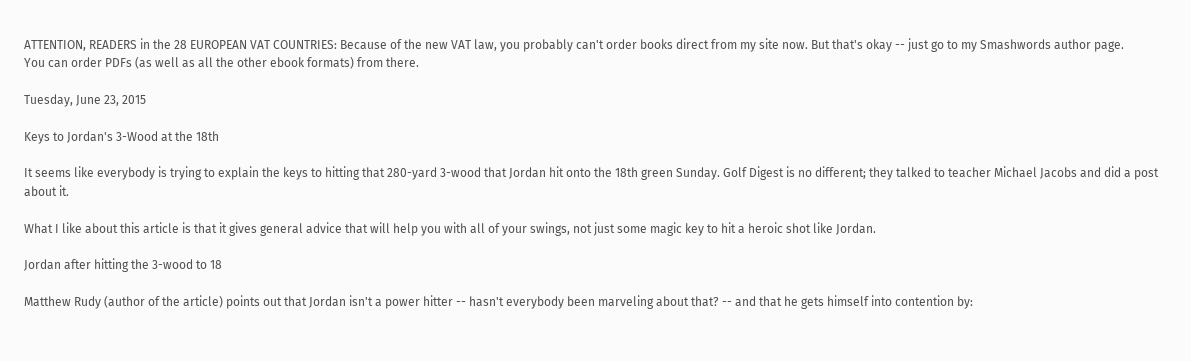ATTENTION, READERS in the 28 EUROPEAN VAT COUNTRIES: Because of the new VAT law, you probably can't order books direct from my site now. But that's okay -- just go to my Smashwords author page.
You can order PDFs (as well as all the other ebook formats) from there.

Tuesday, June 23, 2015

Keys to Jordan's 3-Wood at the 18th

It seems like everybody is trying to explain the keys to hitting that 280-yard 3-wood that Jordan hit onto the 18th green Sunday. Golf Digest is no different; they talked to teacher Michael Jacobs and did a post about it.

What I like about this article is that it gives general advice that will help you with all of your swings, not just some magic key to hit a heroic shot like Jordan.

Jordan after hitting the 3-wood to 18

Matthew Rudy (author of the article) points out that Jordan isn't a power hitter -- hasn't everybody been marveling about that? -- and that he gets himself into contention by: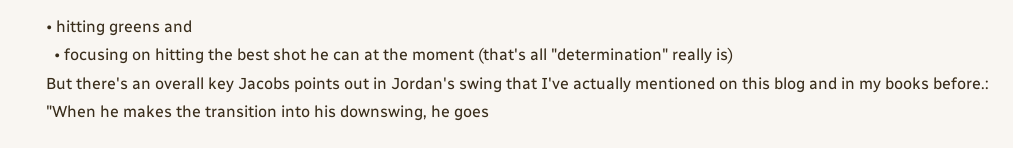• hitting greens and
  • focusing on hitting the best shot he can at the moment (that's all "determination" really is)
But there's an overall key Jacobs points out in Jordan's swing that I've actually mentioned on this blog and in my books before.:
"When he makes the transition into his downswing, he goes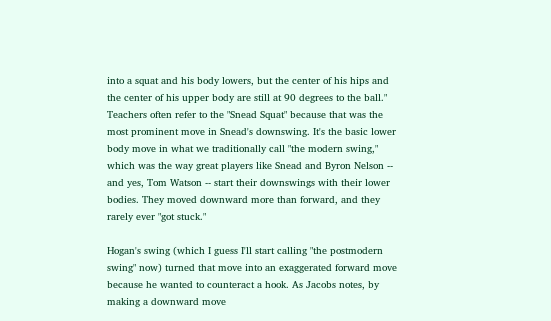into a squat and his body lowers, but the center of his hips and the center of his upper body are still at 90 degrees to the ball."
Teachers often refer to the "Snead Squat" because that was the most prominent move in Snead's downswing. It's the basic lower body move in what we traditionally call "the modern swing," which was the way great players like Snead and Byron Nelson -- and yes, Tom Watson -- start their downswings with their lower bodies. They moved downward more than forward, and they rarely ever "got stuck."

Hogan's swing (which I guess I'll start calling "the postmodern swing" now) turned that move into an exaggerated forward move because he wanted to counteract a hook. As Jacobs notes, by making a downward move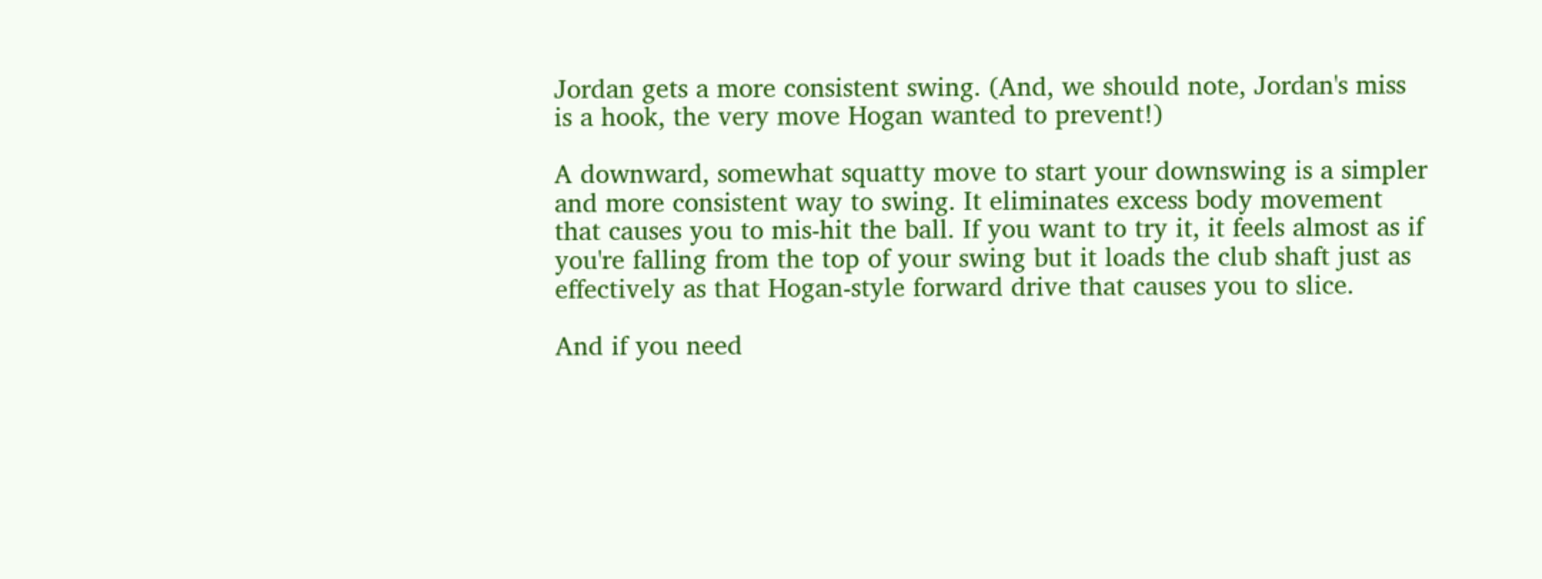Jordan gets a more consistent swing. (And, we should note, Jordan's miss is a hook, the very move Hogan wanted to prevent!)

A downward, somewhat squatty move to start your downswing is a simpler and more consistent way to swing. It eliminates excess body movement that causes you to mis-hit the ball. If you want to try it, it feels almost as if you're falling from the top of your swing but it loads the club shaft just as effectively as that Hogan-style forward drive that causes you to slice.

And if you need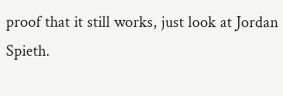proof that it still works, just look at Jordan Spieth.